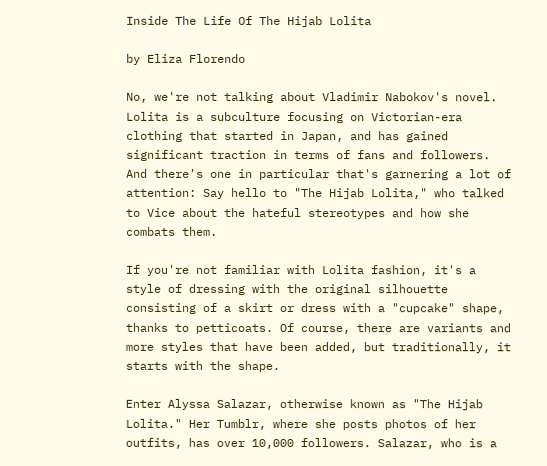Inside The Life Of The Hijab Lolita

by Eliza Florendo

No, we're not talking about Vladimir Nabokov's novel. Lolita is a subculture focusing on Victorian-era clothing that started in Japan, and has gained significant traction in terms of fans and followers. And there's one in particular that's garnering a lot of attention: Say hello to "The Hijab Lolita," who talked to Vice about the hateful stereotypes and how she combats them.

If you're not familiar with Lolita fashion, it's a style of dressing with the original silhouette consisting of a skirt or dress with a "cupcake" shape, thanks to petticoats. Of course, there are variants and more styles that have been added, but traditionally, it starts with the shape.

Enter Alyssa Salazar, otherwise known as "The Hijab Lolita." Her Tumblr, where she posts photos of her outfits, has over 10,000 followers. Salazar, who is a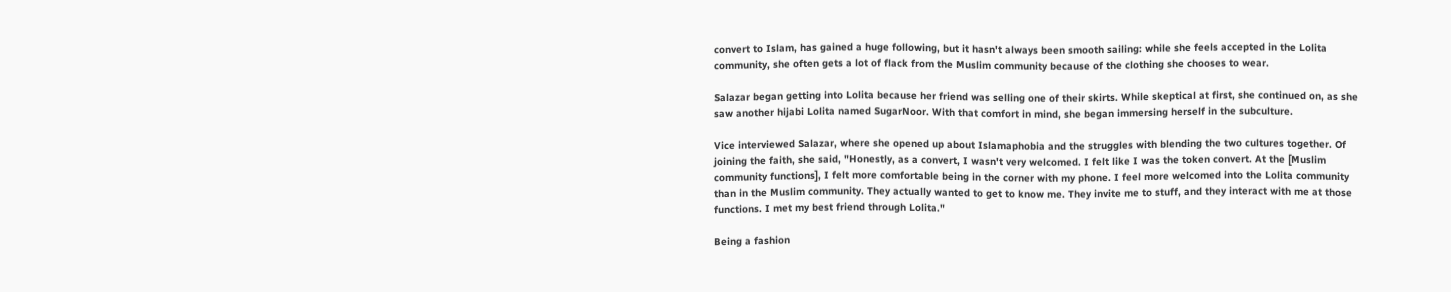convert to Islam, has gained a huge following, but it hasn't always been smooth sailing: while she feels accepted in the Lolita community, she often gets a lot of flack from the Muslim community because of the clothing she chooses to wear.

Salazar began getting into Lolita because her friend was selling one of their skirts. While skeptical at first, she continued on, as she saw another hijabi Lolita named SugarNoor. With that comfort in mind, she began immersing herself in the subculture.

Vice interviewed Salazar, where she opened up about Islamaphobia and the struggles with blending the two cultures together. Of joining the faith, she said, "Honestly, as a convert, I wasn't very welcomed. I felt like I was the token convert. At the [Muslim community functions], I felt more comfortable being in the corner with my phone. I feel more welcomed into the Lolita community than in the Muslim community. They actually wanted to get to know me. They invite me to stuff, and they interact with me at those functions. I met my best friend through Lolita."

Being a fashion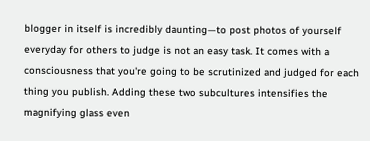blogger in itself is incredibly daunting—to post photos of yourself everyday for others to judge is not an easy task. It comes with a consciousness that you're going to be scrutinized and judged for each thing you publish. Adding these two subcultures intensifies the magnifying glass even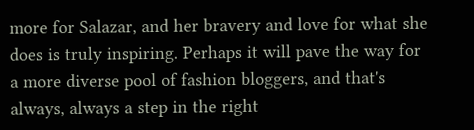more for Salazar, and her bravery and love for what she does is truly inspiring. Perhaps it will pave the way for a more diverse pool of fashion bloggers, and that's always, always a step in the right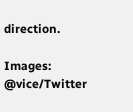direction.

Images: @vice/Twitter